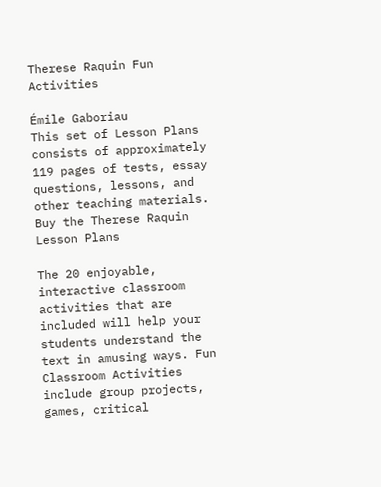Therese Raquin Fun Activities

Émile Gaboriau
This set of Lesson Plans consists of approximately 119 pages of tests, essay questions, lessons, and other teaching materials.
Buy the Therese Raquin Lesson Plans

The 20 enjoyable, interactive classroom activities that are included will help your students understand the text in amusing ways. Fun Classroom Activities include group projects, games, critical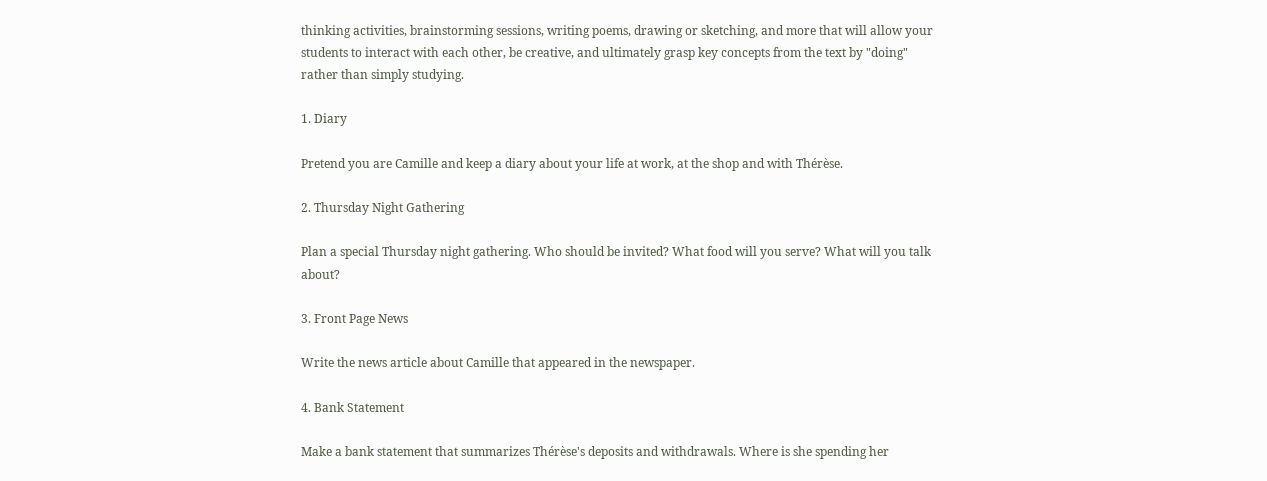thinking activities, brainstorming sessions, writing poems, drawing or sketching, and more that will allow your students to interact with each other, be creative, and ultimately grasp key concepts from the text by "doing" rather than simply studying.

1. Diary

Pretend you are Camille and keep a diary about your life at work, at the shop and with Thérèse.

2. Thursday Night Gathering

Plan a special Thursday night gathering. Who should be invited? What food will you serve? What will you talk about?

3. Front Page News

Write the news article about Camille that appeared in the newspaper.

4. Bank Statement

Make a bank statement that summarizes Thérèse's deposits and withdrawals. Where is she spending her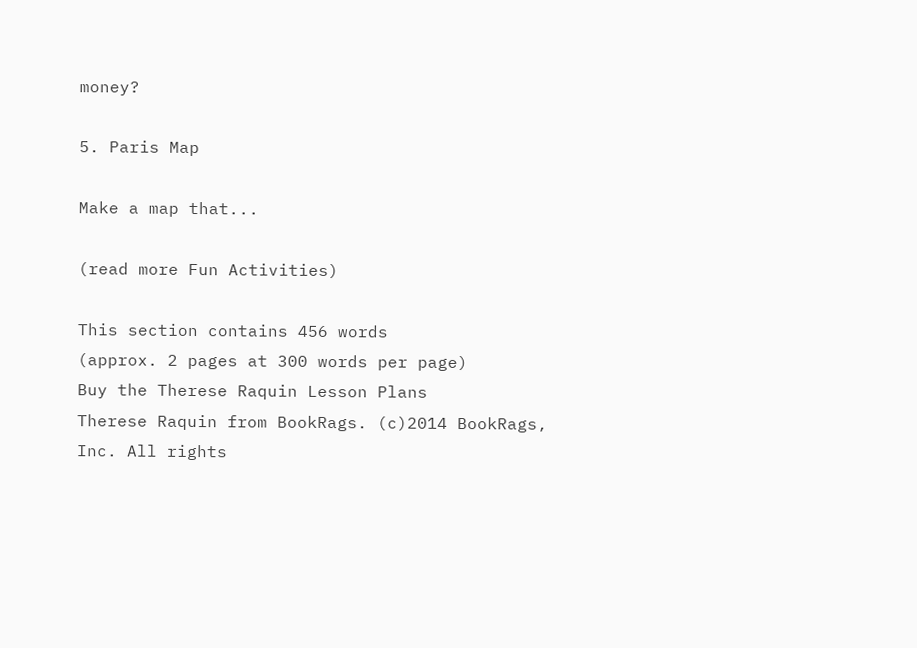money?

5. Paris Map

Make a map that...

(read more Fun Activities)

This section contains 456 words
(approx. 2 pages at 300 words per page)
Buy the Therese Raquin Lesson Plans
Therese Raquin from BookRags. (c)2014 BookRags, Inc. All rights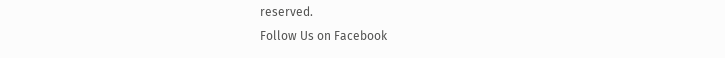reserved.
Follow Us on Facebook